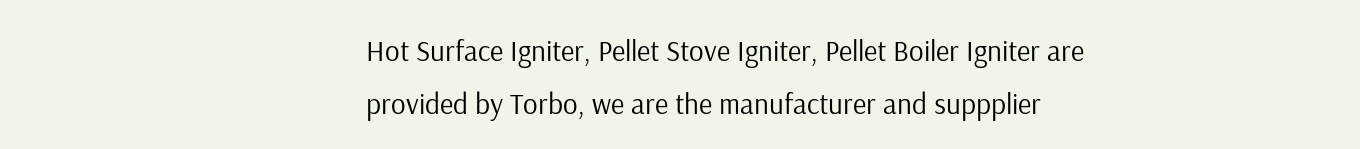Hot Surface Igniter, Pellet Stove Igniter, Pellet Boiler Igniter are provided by Torbo, we are the manufacturer and suppplier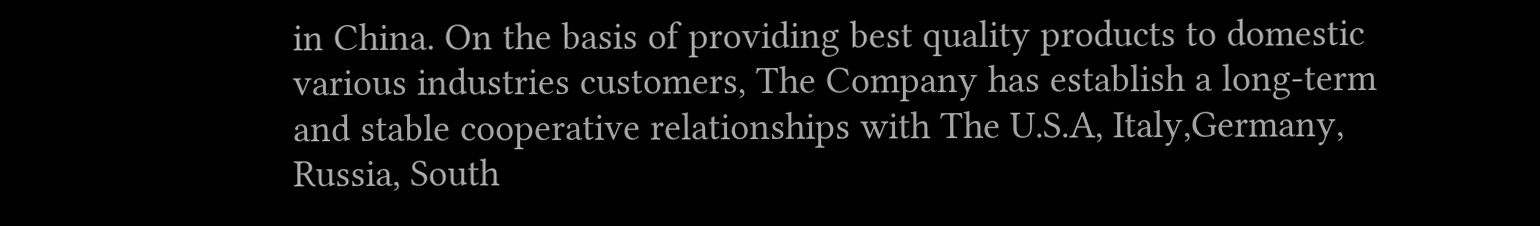in China. On the basis of providing best quality products to domestic various industries customers, The Company has establish a long-term and stable cooperative relationships with The U.S.A, Italy,Germany, Russia, South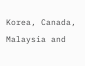Korea, Canada, Malaysia and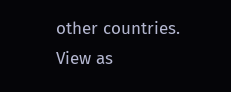other countries.
View as